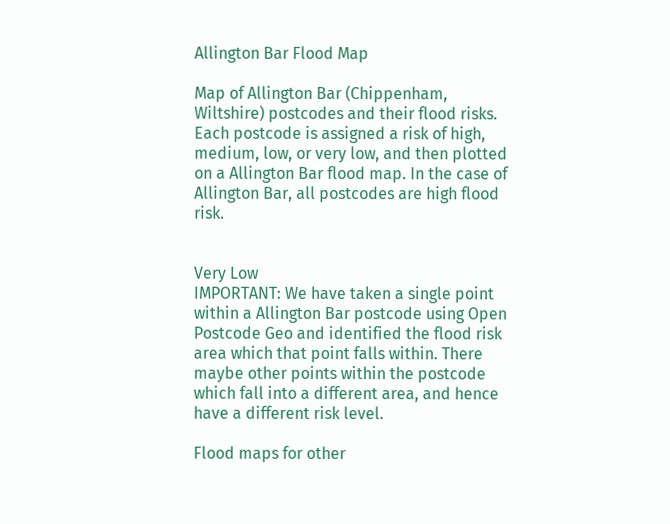Allington Bar Flood Map

Map of Allington Bar (Chippenham, Wiltshire) postcodes and their flood risks. Each postcode is assigned a risk of high, medium, low, or very low, and then plotted on a Allington Bar flood map. In the case of Allington Bar, all postcodes are high flood risk.


Very Low
IMPORTANT: We have taken a single point within a Allington Bar postcode using Open Postcode Geo and identified the flood risk area which that point falls within. There maybe other points within the postcode which fall into a different area, and hence have a different risk level.

Flood maps for other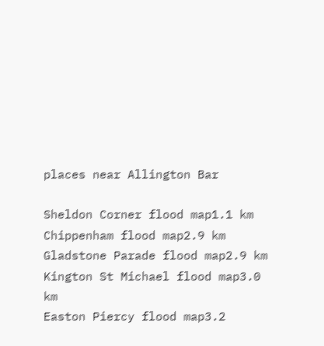places near Allington Bar

Sheldon Corner flood map1.1 km
Chippenham flood map2.9 km
Gladstone Parade flood map2.9 km
Kington St Michael flood map3.0 km
Easton Piercy flood map3.2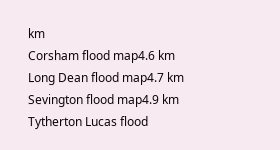km
Corsham flood map4.6 km
Long Dean flood map4.7 km
Sevington flood map4.9 km
Tytherton Lucas flood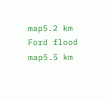map5.2 km
Ford flood map5.5 km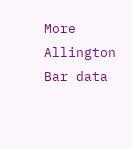More Allington Bar data